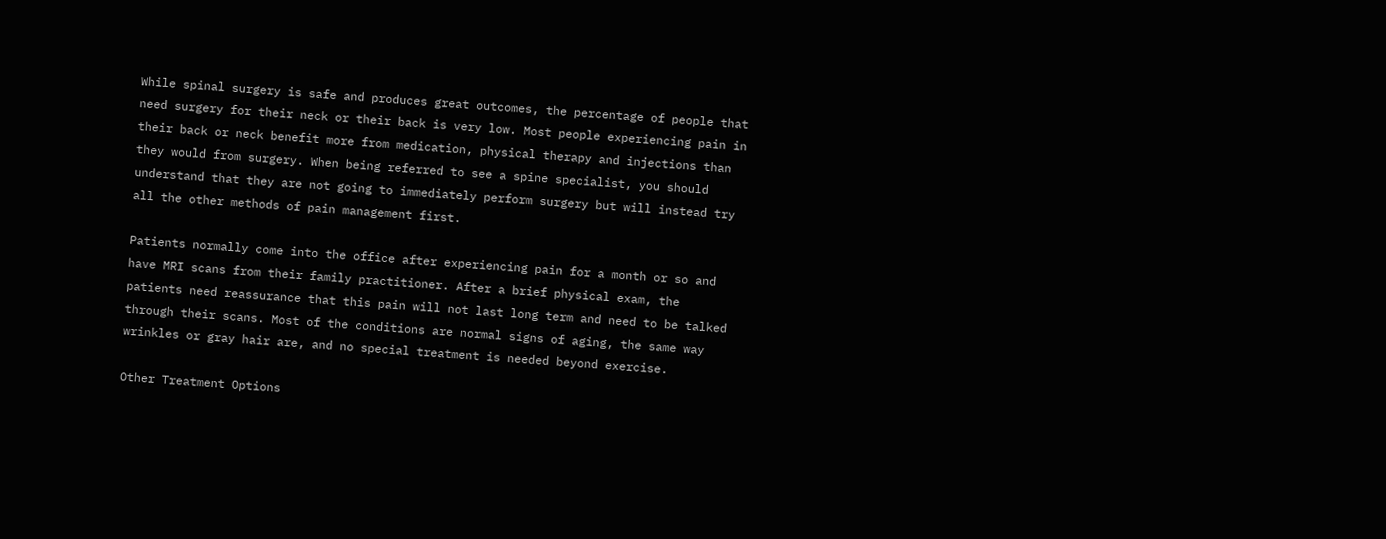While spinal surgery is safe and produces great outcomes, the percentage of people that need surgery for their neck or their back is very low. Most people experiencing pain in their back or neck benefit more from medication, physical therapy and injections than they would from surgery. When being referred to see a spine specialist, you should understand that they are not going to immediately perform surgery but will instead try all the other methods of pain management first.

Patients normally come into the office after experiencing pain for a month or so and have MRI scans from their family practitioner. After a brief physical exam, the patients need reassurance that this pain will not last long term and need to be talked through their scans. Most of the conditions are normal signs of aging, the same way wrinkles or gray hair are, and no special treatment is needed beyond exercise.

Other Treatment Options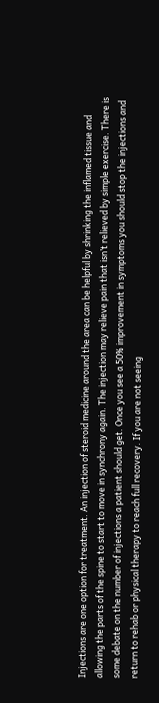Injections are one option for treatment. An injection of steroid medicine around the area can be helpful by shrinking the inflamed tissue and allowing the parts of the spine to start to move in synchrony again. The injection may relieve pain that isn’t relieved by simple exercise. There is some debate on the number of injections a patient should get. Once you see a 50% improvement in symptoms you should stop the injections and return to rehab or physical therapy to reach full recovery. If you are not seeing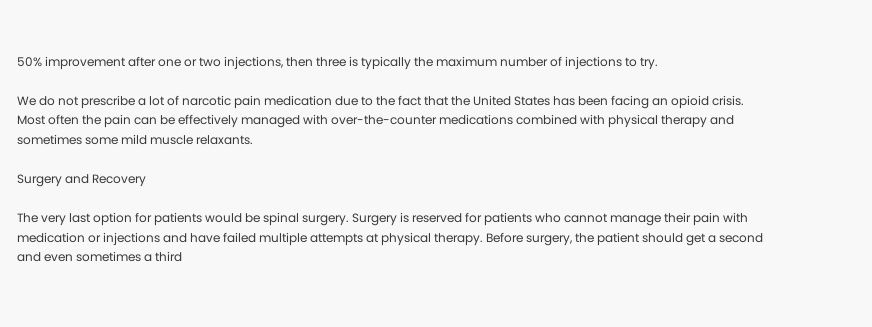50% improvement after one or two injections, then three is typically the maximum number of injections to try.

We do not prescribe a lot of narcotic pain medication due to the fact that the United States has been facing an opioid crisis. Most often the pain can be effectively managed with over-the-counter medications combined with physical therapy and sometimes some mild muscle relaxants.

Surgery and Recovery

The very last option for patients would be spinal surgery. Surgery is reserved for patients who cannot manage their pain with medication or injections and have failed multiple attempts at physical therapy. Before surgery, the patient should get a second and even sometimes a third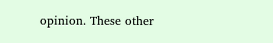opinion. These other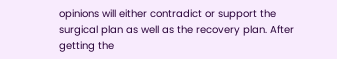opinions will either contradict or support the surgical plan as well as the recovery plan. After getting the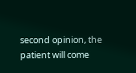second opinion, the patient will come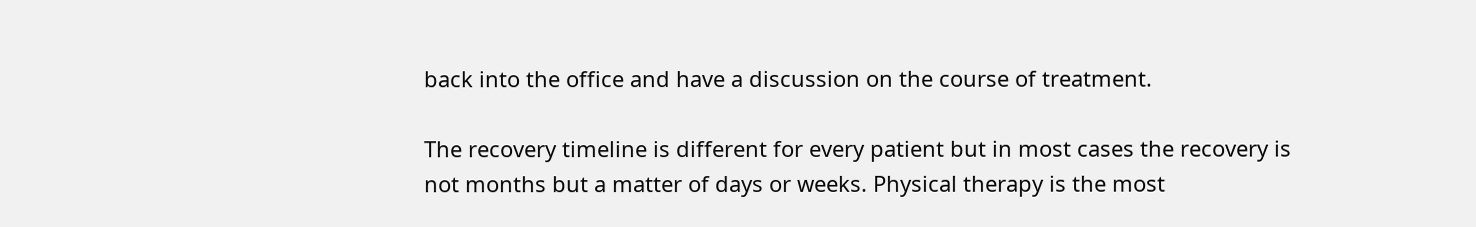back into the office and have a discussion on the course of treatment.

The recovery timeline is different for every patient but in most cases the recovery is not months but a matter of days or weeks. Physical therapy is the most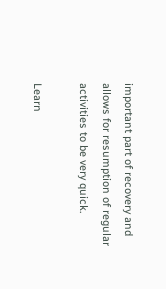important part of recovery and allows for resumption of regular activities to be very quick.

Learn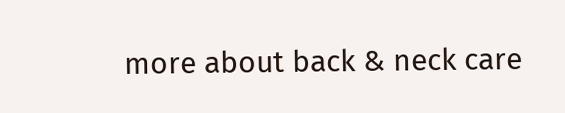more about back & neck care